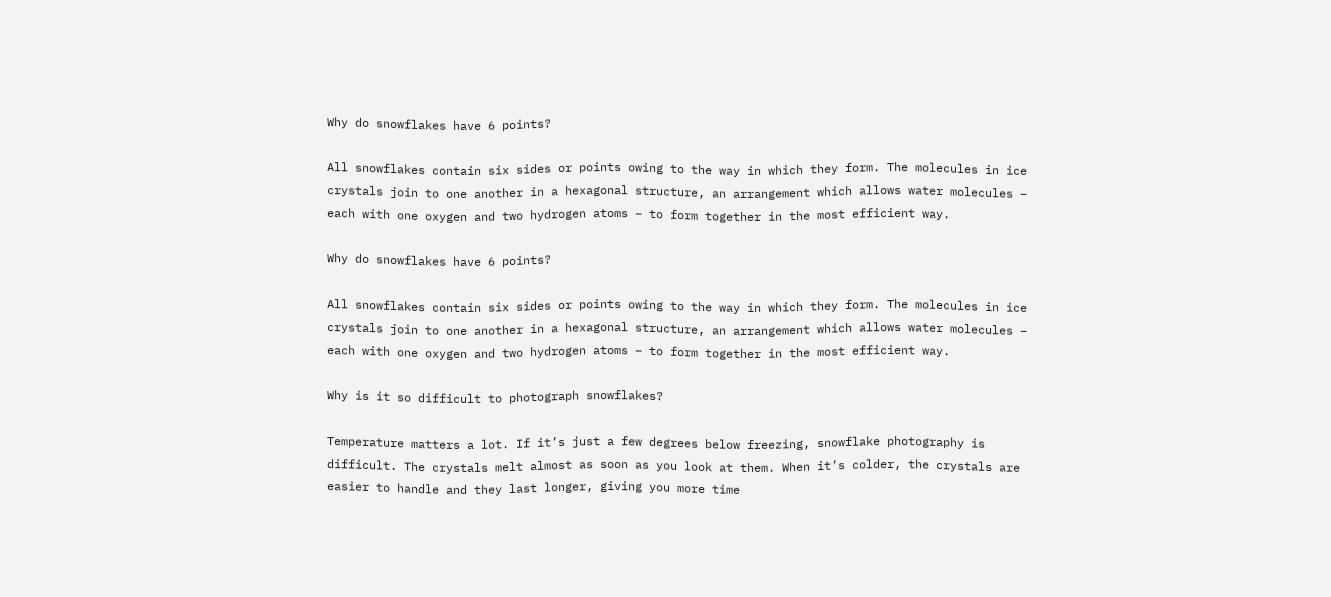Why do snowflakes have 6 points?

All snowflakes contain six sides or points owing to the way in which they form. The molecules in ice crystals join to one another in a hexagonal structure, an arrangement which allows water molecules – each with one oxygen and two hydrogen atoms – to form together in the most efficient way.

Why do snowflakes have 6 points?

All snowflakes contain six sides or points owing to the way in which they form. The molecules in ice crystals join to one another in a hexagonal structure, an arrangement which allows water molecules – each with one oxygen and two hydrogen atoms – to form together in the most efficient way.

Why is it so difficult to photograph snowflakes?

Temperature matters a lot. If it’s just a few degrees below freezing, snowflake photography is difficult. The crystals melt almost as soon as you look at them. When it’s colder, the crystals are easier to handle and they last longer, giving you more time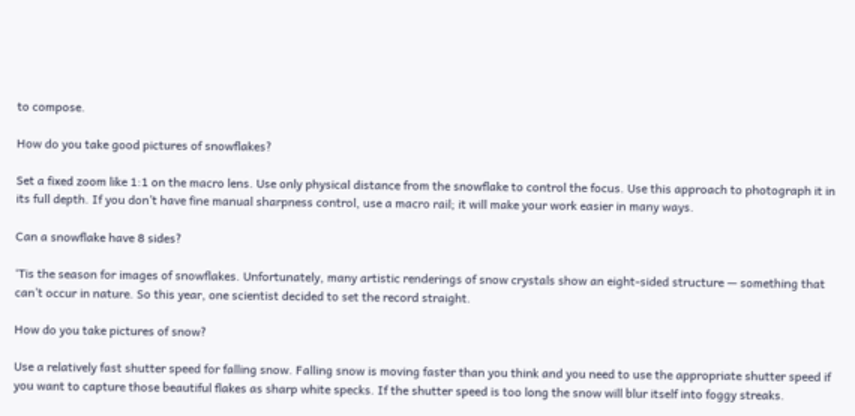to compose.

How do you take good pictures of snowflakes?

Set a fixed zoom like 1:1 on the macro lens. Use only physical distance from the snowflake to control the focus. Use this approach to photograph it in its full depth. If you don’t have fine manual sharpness control, use a macro rail; it will make your work easier in many ways.

Can a snowflake have 8 sides?

‘Tis the season for images of snowflakes. Unfortunately, many artistic renderings of snow crystals show an eight-sided structure — something that can’t occur in nature. So this year, one scientist decided to set the record straight.

How do you take pictures of snow?

Use a relatively fast shutter speed for falling snow. Falling snow is moving faster than you think and you need to use the appropriate shutter speed if you want to capture those beautiful flakes as sharp white specks. If the shutter speed is too long the snow will blur itself into foggy streaks.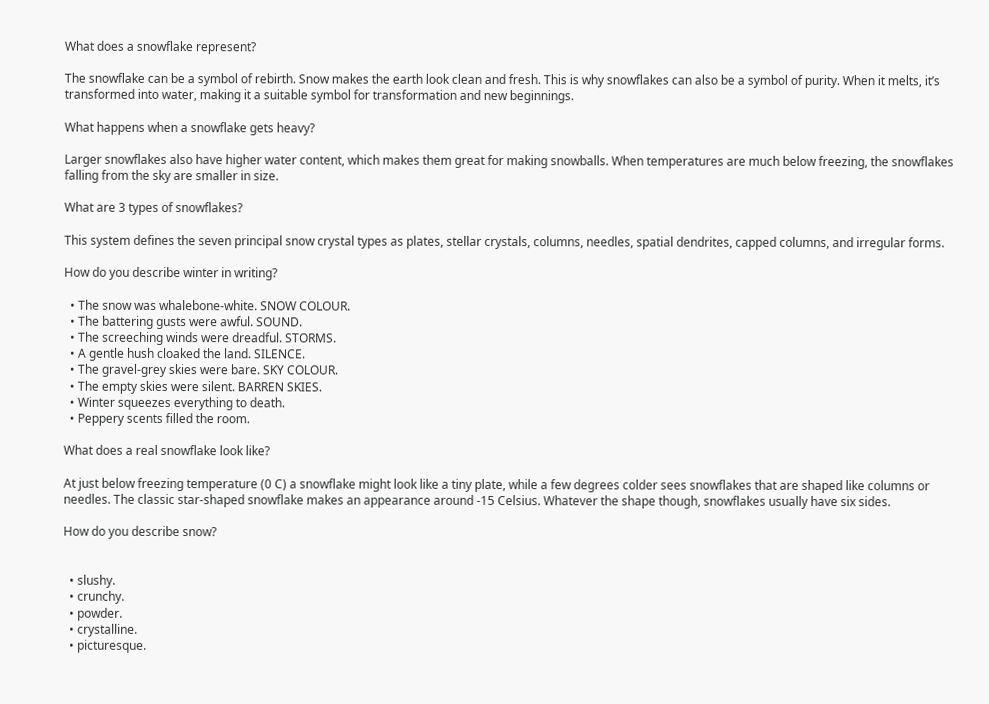What does a snowflake represent?

The snowflake can be a symbol of rebirth. Snow makes the earth look clean and fresh. This is why snowflakes can also be a symbol of purity. When it melts, it’s transformed into water, making it a suitable symbol for transformation and new beginnings.

What happens when a snowflake gets heavy?

Larger snowflakes also have higher water content, which makes them great for making snowballs. When temperatures are much below freezing, the snowflakes falling from the sky are smaller in size.

What are 3 types of snowflakes?

This system defines the seven principal snow crystal types as plates, stellar crystals, columns, needles, spatial dendrites, capped columns, and irregular forms.

How do you describe winter in writing?

  • The snow was whalebone-white. SNOW COLOUR.
  • The battering gusts were awful. SOUND.
  • The screeching winds were dreadful. STORMS.
  • A gentle hush cloaked the land. SILENCE.
  • The gravel-grey skies were bare. SKY COLOUR.
  • The empty skies were silent. BARREN SKIES.
  • Winter squeezes everything to death.
  • Peppery scents filled the room.

What does a real snowflake look like?

At just below freezing temperature (0 C) a snowflake might look like a tiny plate, while a few degrees colder sees snowflakes that are shaped like columns or needles. The classic star-shaped snowflake makes an appearance around -15 Celsius. Whatever the shape though, snowflakes usually have six sides.

How do you describe snow?


  • slushy.
  • crunchy.
  • powder.
  • crystalline.
  • picturesque.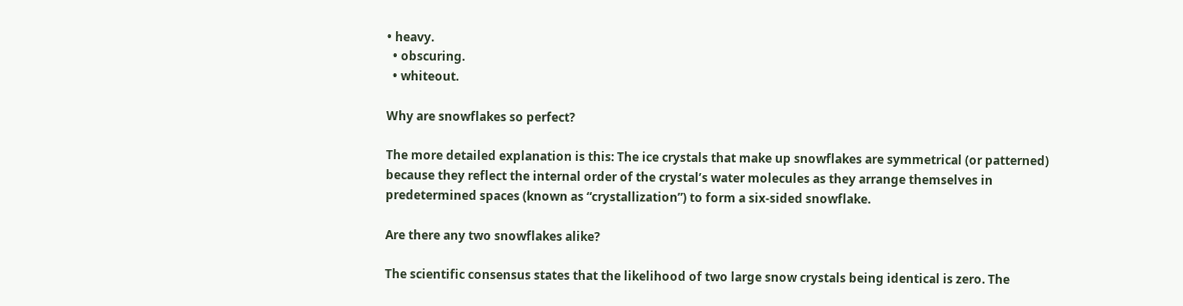• heavy.
  • obscuring.
  • whiteout.

Why are snowflakes so perfect?

The more detailed explanation is this: The ice crystals that make up snowflakes are symmetrical (or patterned) because they reflect the internal order of the crystal’s water molecules as they arrange themselves in predetermined spaces (known as “crystallization”) to form a six-sided snowflake.

Are there any two snowflakes alike?

The scientific consensus states that the likelihood of two large snow crystals being identical is zero. The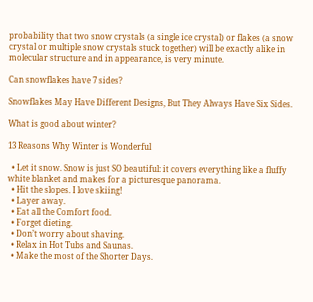probability that two snow crystals (a single ice crystal) or flakes (a snow crystal or multiple snow crystals stuck together) will be exactly alike in molecular structure and in appearance, is very minute.

Can snowflakes have 7 sides?

Snowflakes May Have Different Designs, But They Always Have Six Sides.

What is good about winter?

13 Reasons Why Winter is Wonderful

  • Let it snow. Snow is just SO beautiful: it covers everything like a fluffy white blanket and makes for a picturesque panorama.
  • Hit the slopes. I love skiing!
  • Layer away.
  • Eat all the Comfort food.
  • Forget dieting.
  • Don’t worry about shaving.
  • Relax in Hot Tubs and Saunas.
  • Make the most of the Shorter Days.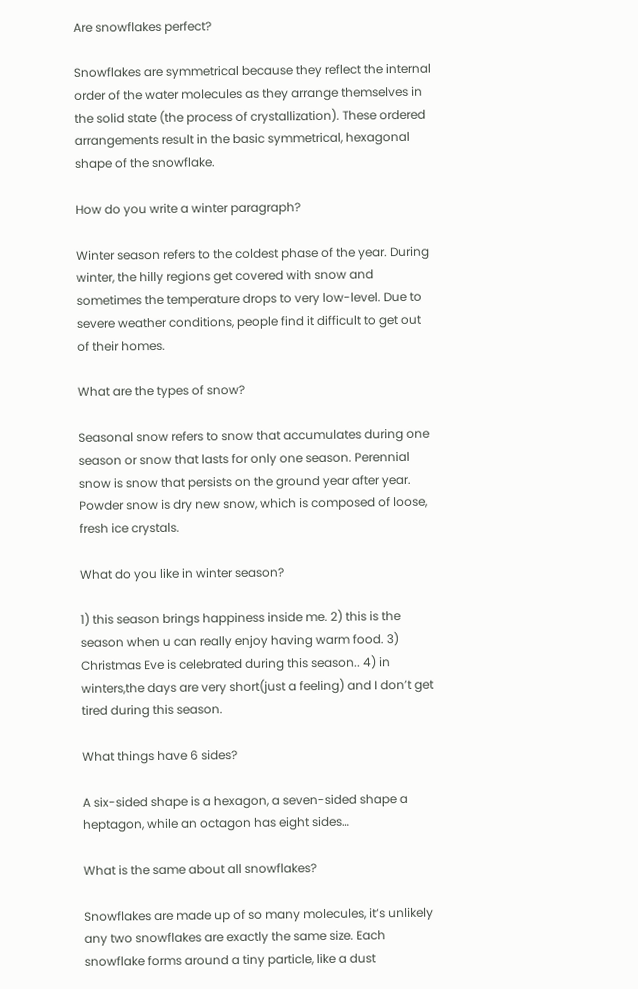Are snowflakes perfect?

Snowflakes are symmetrical because they reflect the internal order of the water molecules as they arrange themselves in the solid state (the process of crystallization). These ordered arrangements result in the basic symmetrical, hexagonal shape of the snowflake.

How do you write a winter paragraph?

Winter season refers to the coldest phase of the year. During winter, the hilly regions get covered with snow and sometimes the temperature drops to very low-level. Due to severe weather conditions, people find it difficult to get out of their homes.

What are the types of snow?

Seasonal snow refers to snow that accumulates during one season or snow that lasts for only one season. Perennial snow is snow that persists on the ground year after year. Powder snow is dry new snow, which is composed of loose, fresh ice crystals.

What do you like in winter season?

1) this season brings happiness inside me. 2) this is the season when u can really enjoy having warm food. 3) Christmas Eve is celebrated during this season.. 4) in winters,the days are very short(just a feeling) and I don’t get tired during this season.

What things have 6 sides?

A six-sided shape is a hexagon, a seven-sided shape a heptagon, while an octagon has eight sides…

What is the same about all snowflakes?

Snowflakes are made up of so many molecules, it’s unlikely any two snowflakes are exactly the same size. Each snowflake forms around a tiny particle, like a dust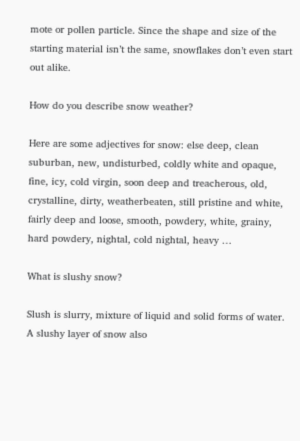mote or pollen particle. Since the shape and size of the starting material isn’t the same, snowflakes don’t even start out alike.

How do you describe snow weather?

Here are some adjectives for snow: else deep, clean suburban, new, undisturbed, coldly white and opaque, fine, icy, cold virgin, soon deep and treacherous, old, crystalline, dirty, weatherbeaten, still pristine and white, fairly deep and loose, smooth, powdery, white, grainy, hard powdery, nightal, cold nightal, heavy …

What is slushy snow?

Slush is slurry, mixture of liquid and solid forms of water. A slushy layer of snow also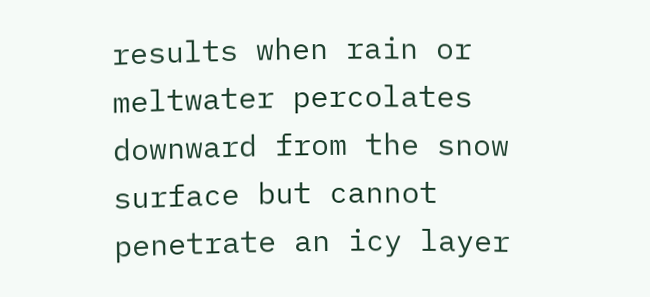results when rain or meltwater percolates downward from the snow surface but cannot penetrate an icy layer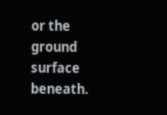or the ground surface beneath.